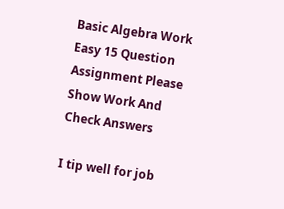Basic Algebra Work Easy 15 Question Assignment Please Show Work And Check Answers

I tip well for job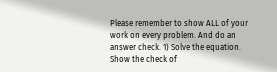Please remember to show ALL of your work on every problem. And do an
answer check. 1) Solve the equation. Show the check of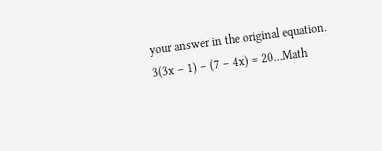your answer in the original equation.
3(3x – 1) – (7 – 4x) = 20…Math